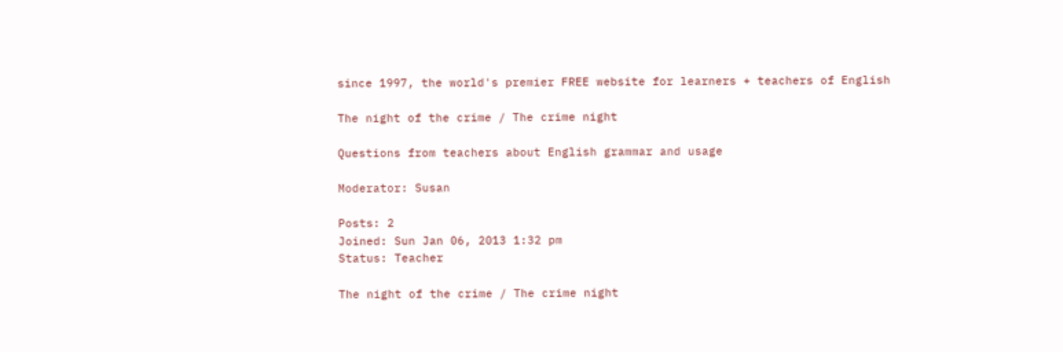since 1997, the world's premier FREE website for learners + teachers of English

The night of the crime / The crime night

Questions from teachers about English grammar and usage

Moderator: Susan

Posts: 2
Joined: Sun Jan 06, 2013 1:32 pm
Status: Teacher

The night of the crime / The crime night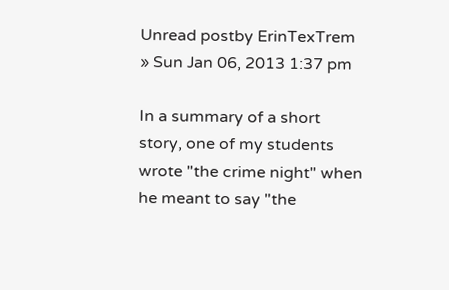Unread postby ErinTexTrem » Sun Jan 06, 2013 1:37 pm

In a summary of a short story, one of my students wrote "the crime night" when he meant to say "the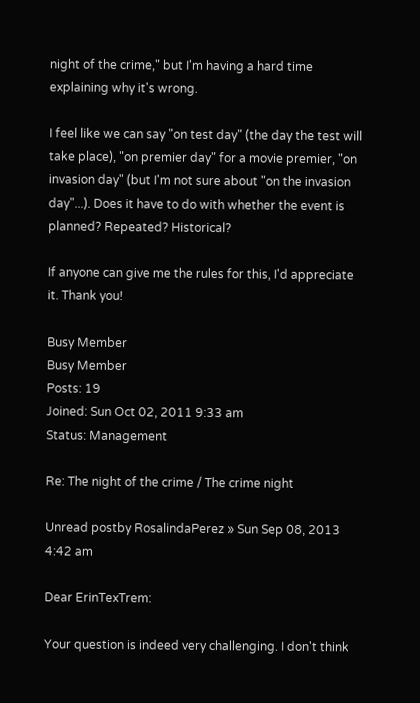night of the crime," but I'm having a hard time explaining why it's wrong.

I feel like we can say "on test day" (the day the test will take place), "on premier day" for a movie premier, "on invasion day" (but I'm not sure about "on the invasion day"...). Does it have to do with whether the event is planned? Repeated? Historical?

If anyone can give me the rules for this, I'd appreciate it. Thank you!

Busy Member
Busy Member
Posts: 19
Joined: Sun Oct 02, 2011 9:33 am
Status: Management

Re: The night of the crime / The crime night

Unread postby RosalindaPerez » Sun Sep 08, 2013 4:42 am

Dear ErinTexTrem:

Your question is indeed very challenging. I don't think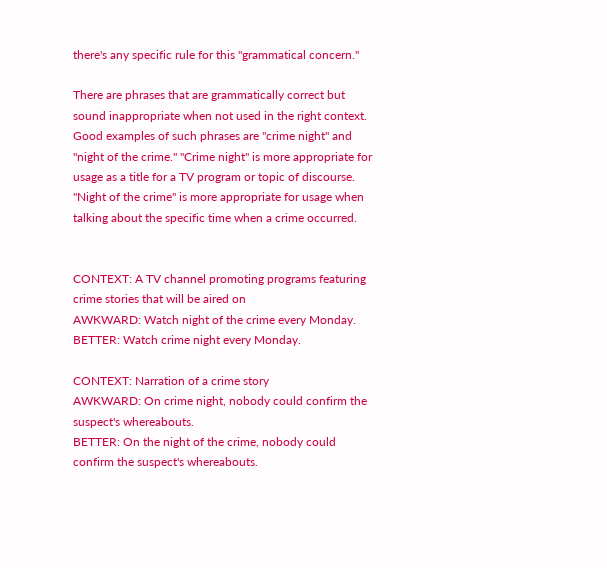there's any specific rule for this "grammatical concern."

There are phrases that are grammatically correct but sound inappropriate when not used in the right context. Good examples of such phrases are "crime night" and "night of the crime." "Crime night" is more appropriate for usage as a title for a TV program or topic of discourse. "Night of the crime" is more appropriate for usage when talking about the specific time when a crime occurred.


CONTEXT: A TV channel promoting programs featuring crime stories that will be aired on
AWKWARD: Watch night of the crime every Monday.
BETTER: Watch crime night every Monday.

CONTEXT: Narration of a crime story
AWKWARD: On crime night, nobody could confirm the suspect's whereabouts.
BETTER: On the night of the crime, nobody could confirm the suspect's whereabouts.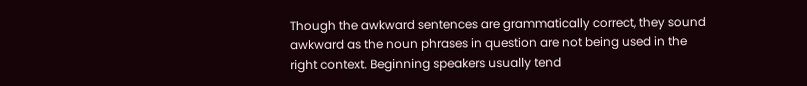Though the awkward sentences are grammatically correct, they sound awkward as the noun phrases in question are not being used in the right context. Beginning speakers usually tend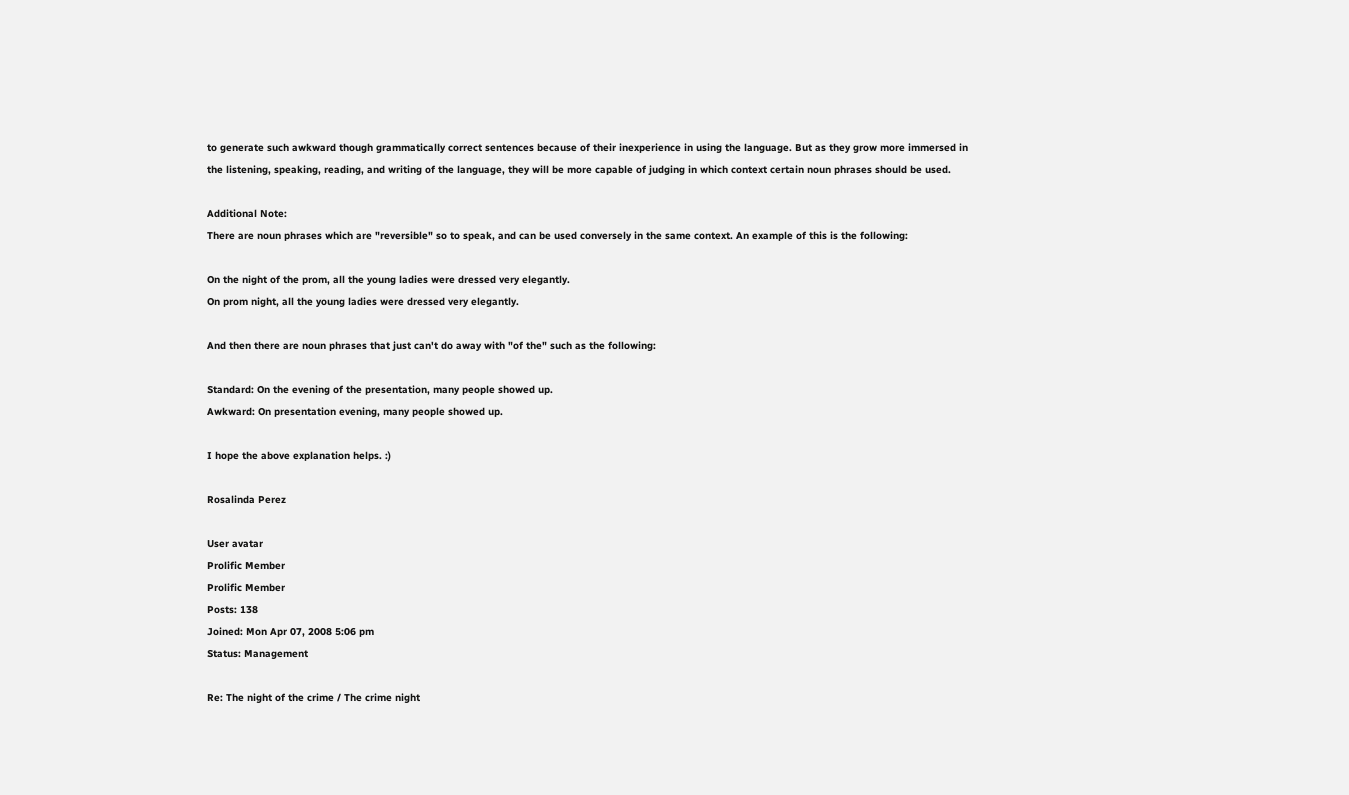to generate such awkward though grammatically correct sentences because of their inexperience in using the language. But as they grow more immersed in the listening, speaking, reading, and writing of the language, they will be more capable of judging in which context certain noun phrases should be used.

Additional Note:
There are noun phrases which are "reversible" so to speak, and can be used conversely in the same context. An example of this is the following:

On the night of the prom, all the young ladies were dressed very elegantly.
On prom night, all the young ladies were dressed very elegantly.

And then there are noun phrases that just can't do away with "of the" such as the following:

Standard: On the evening of the presentation, many people showed up.
Awkward: On presentation evening, many people showed up.

I hope the above explanation helps. :)

Rosalinda Perez

User avatar
Prolific Member
Prolific Member
Posts: 138
Joined: Mon Apr 07, 2008 5:06 pm
Status: Management

Re: The night of the crime / The crime night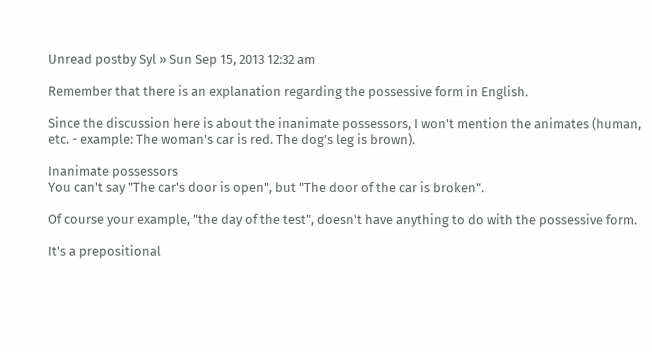Unread postby Syl » Sun Sep 15, 2013 12:32 am

Remember that there is an explanation regarding the possessive form in English.

Since the discussion here is about the inanimate possessors, I won't mention the animates (human, etc. - example: The woman's car is red. The dog's leg is brown).

Inanimate possessors
You can't say "The car's door is open", but "The door of the car is broken".

Of course your example, "the day of the test", doesn't have anything to do with the possessive form.

It's a prepositional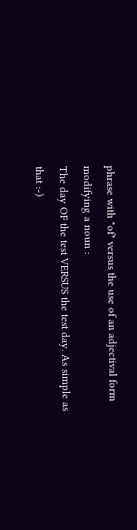phrase with "of" versus the use of an adjectival form modifying a noun :
The day OF the test VERSUS the test day. As simple as that :-)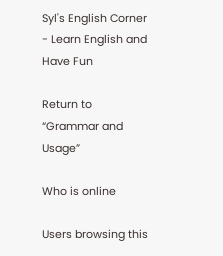Syl's English Corner - Learn English and Have Fun

Return to “Grammar and Usage”

Who is online

Users browsing this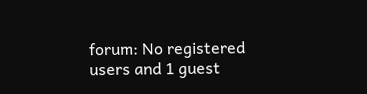forum: No registered users and 1 guest